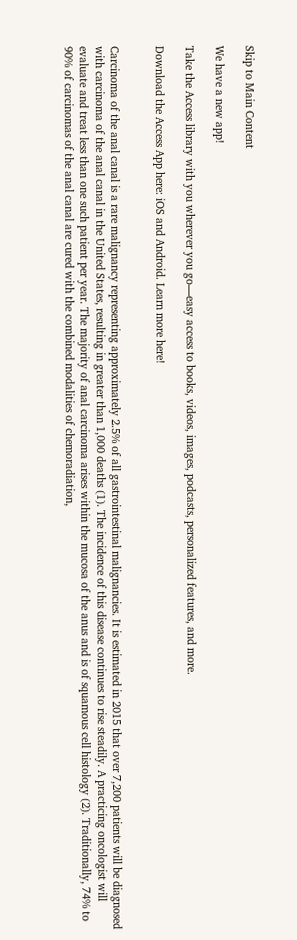Skip to Main Content

We have a new app!

Take the Access library with you wherever you go—easy access to books, videos, images, podcasts, personalized features, and more.

Download the Access App here: iOS and Android. Learn more here!


Carcinoma of the anal canal is a rare malignancy representing approximately 2.5% of all gastrointestinal malignancies. It is estimated in 2015 that over 7,200 patients will be diagnosed with carcinoma of the anal canal in the United States, resulting in greater than 1,000 deaths (1). The incidence of this disease continues to rise steadily. A practicing oncologist will evaluate and treat less than one such patient per year. The majority of anal carcinoma arises within the mucosa of the anus and is of squamous cell histology (2). Traditionally, 74% to 90% of carcinomas of the anal canal are cured with the combined modalities of chemoradiation,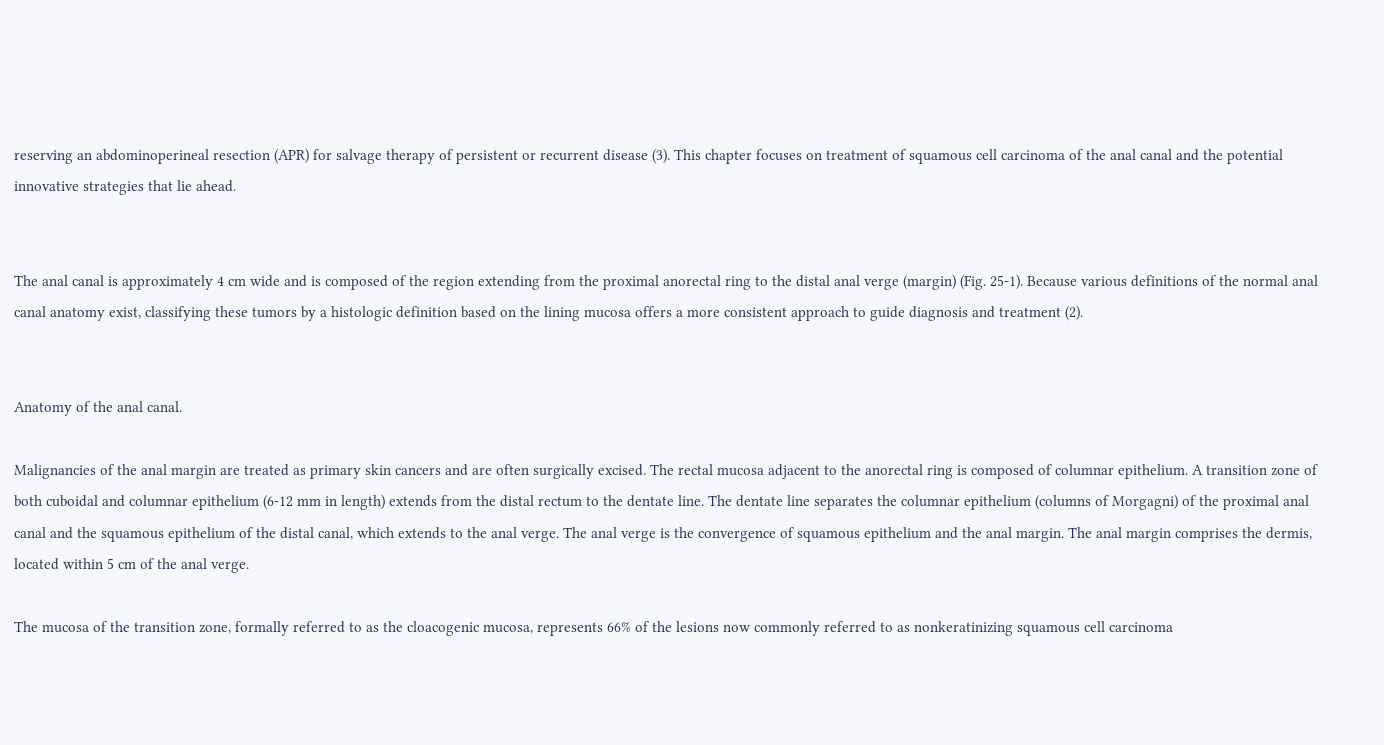reserving an abdominoperineal resection (APR) for salvage therapy of persistent or recurrent disease (3). This chapter focuses on treatment of squamous cell carcinoma of the anal canal and the potential innovative strategies that lie ahead.


The anal canal is approximately 4 cm wide and is composed of the region extending from the proximal anorectal ring to the distal anal verge (margin) (Fig. 25-1). Because various definitions of the normal anal canal anatomy exist, classifying these tumors by a histologic definition based on the lining mucosa offers a more consistent approach to guide diagnosis and treatment (2).


Anatomy of the anal canal.

Malignancies of the anal margin are treated as primary skin cancers and are often surgically excised. The rectal mucosa adjacent to the anorectal ring is composed of columnar epithelium. A transition zone of both cuboidal and columnar epithelium (6-12 mm in length) extends from the distal rectum to the dentate line. The dentate line separates the columnar epithelium (columns of Morgagni) of the proximal anal canal and the squamous epithelium of the distal canal, which extends to the anal verge. The anal verge is the convergence of squamous epithelium and the anal margin. The anal margin comprises the dermis, located within 5 cm of the anal verge.

The mucosa of the transition zone, formally referred to as the cloacogenic mucosa, represents 66% of the lesions now commonly referred to as nonkeratinizing squamous cell carcinoma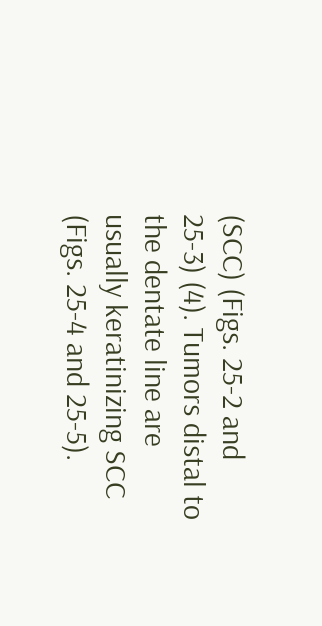(SCC) (Figs. 25-2 and 25-3) (4). Tumors distal to the dentate line are usually keratinizing SCC (Figs. 25-4 and 25-5).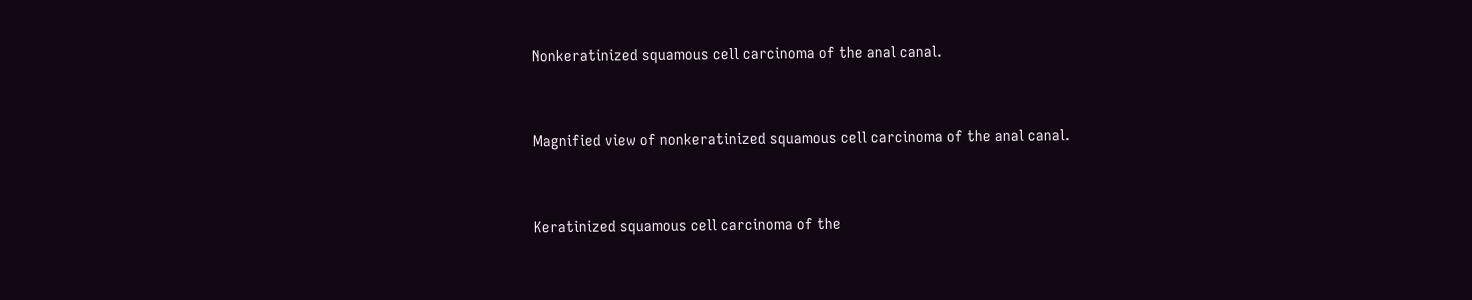Nonkeratinized squamous cell carcinoma of the anal canal.


Magnified view of nonkeratinized squamous cell carcinoma of the anal canal.


Keratinized squamous cell carcinoma of the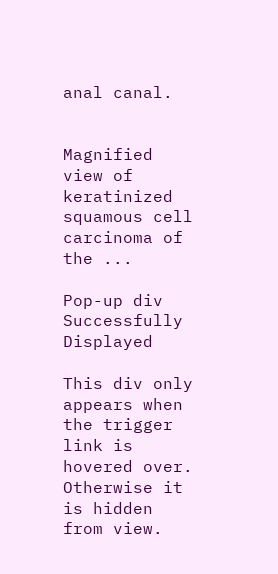anal canal.


Magnified view of keratinized squamous cell carcinoma of the ...

Pop-up div Successfully Displayed

This div only appears when the trigger link is hovered over. Otherwise it is hidden from view.